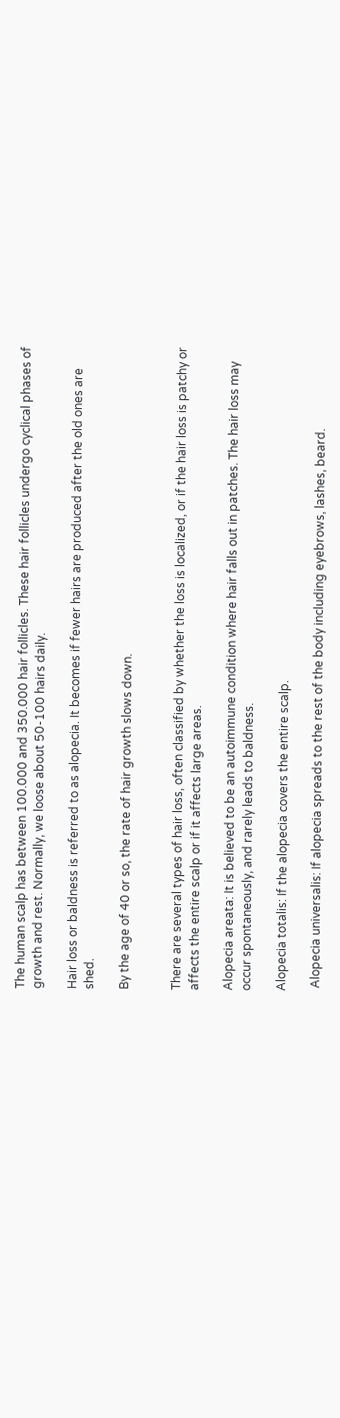The human scalp has between 100.000 and 350.000 hair follicles. These hair follicles undergo cyclical phases of growth and rest. Normally, we loose about 50-100 hairs daily.

Hair loss or baldness is referred to as alopecia. It becomes if fewer hairs are produced after the old ones are shed.

By the age of 40 or so, the rate of hair growth slows down.


There are several types of hair loss, often classified by whether the loss is localized, or if the hair loss is patchy or affects the entire scalp or if it affects large areas.

Alopecia areata: It is believed to be an autoimmune condition where hair falls out in patches. The hair loss may occur spontaneously, and rarely leads to baldness.

Alopecia totalis: If the alopecia covers the entire scalp.

 Alopecia universalis: If alopecia spreads to the rest of the body including eyebrows, lashes, beard.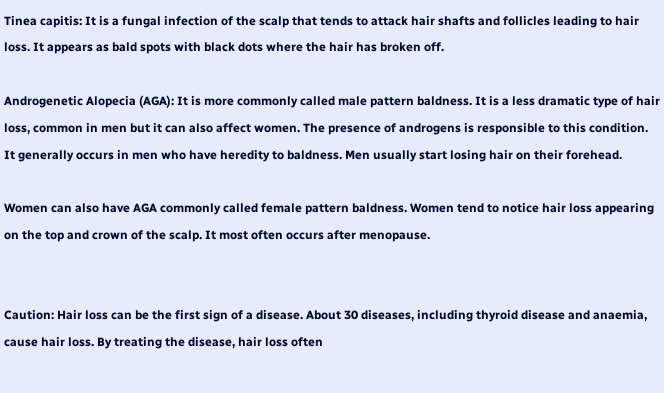Tinea capitis: It is a fungal infection of the scalp that tends to attack hair shafts and follicles leading to hair loss. It appears as bald spots with black dots where the hair has broken off.

Androgenetic Alopecia (AGA): It is more commonly called male pattern baldness. It is a less dramatic type of hair loss, common in men but it can also affect women. The presence of androgens is responsible to this condition. It generally occurs in men who have heredity to baldness. Men usually start losing hair on their forehead.

Women can also have AGA commonly called female pattern baldness. Women tend to notice hair loss appearing on the top and crown of the scalp. It most often occurs after menopause.


Caution: Hair loss can be the first sign of a disease. About 30 diseases, including thyroid disease and anaemia, cause hair loss. By treating the disease, hair loss often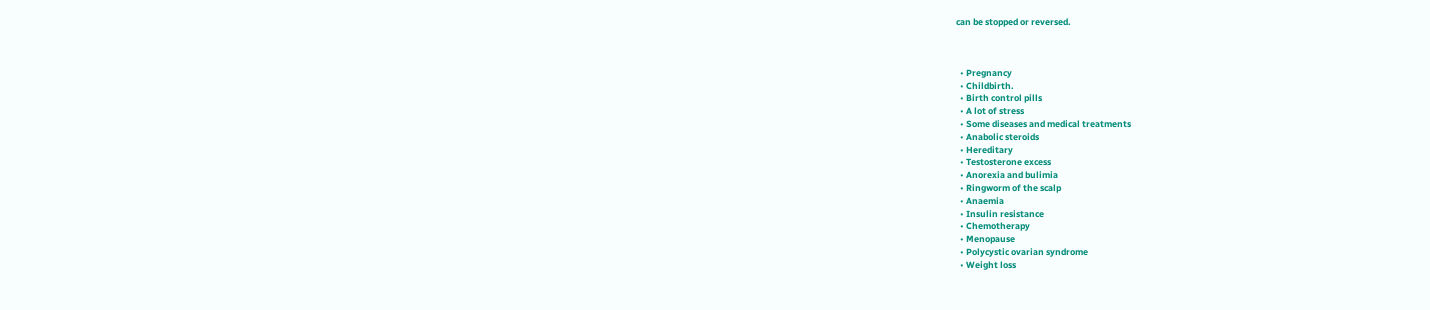can be stopped or reversed.



  • Pregnancy
  • Childbirth.
  • Birth control pills
  • A lot of stress
  • Some diseases and medical treatments
  • Anabolic steroids
  • Hereditary
  • Testosterone excess
  • Anorexia and bulimia
  • Ringworm of the scalp
  • Anaemia
  • Insulin resistance
  • Chemotherapy
  • Menopause
  • Polycystic ovarian syndrome
  • Weight loss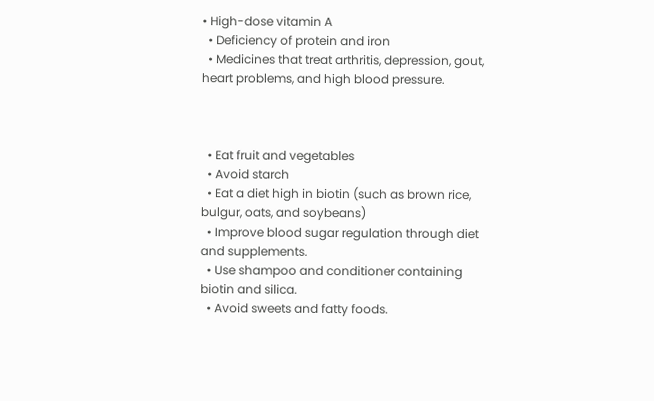• High-dose vitamin A
  • Deficiency of protein and iron
  • Medicines that treat arthritis, depression, gout, heart problems, and high blood pressure.



  • Eat fruit and vegetables
  • Avoid starch
  • Eat a diet high in biotin (such as brown rice, bulgur, oats, and soybeans)
  • Improve blood sugar regulation through diet and supplements.
  • Use shampoo and conditioner containing biotin and silica.
  • Avoid sweets and fatty foods.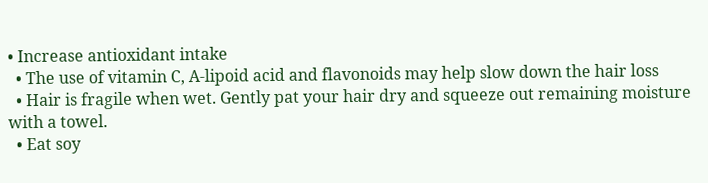• Increase antioxidant intake
  • The use of vitamin C, A-lipoid acid and flavonoids may help slow down the hair loss
  • Hair is fragile when wet. Gently pat your hair dry and squeeze out remaining moisture with a towel.
  • Eat soy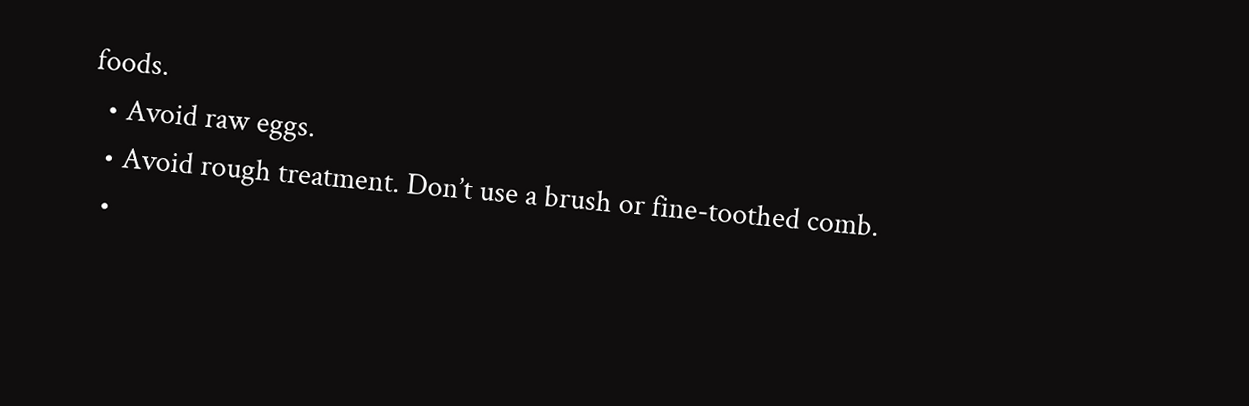foods.
  • Avoid raw eggs.
  • Avoid rough treatment. Don’t use a brush or fine-toothed comb.
  •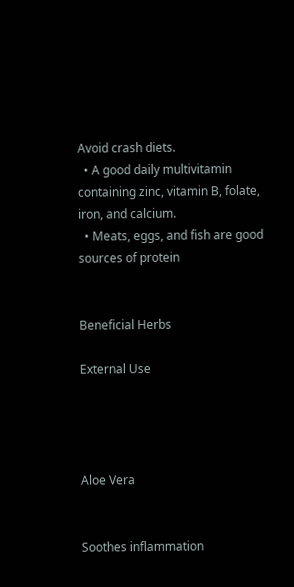Avoid crash diets.
  • A good daily multivitamin containing zinc, vitamin B, folate, iron, and calcium.
  • Meats, eggs, and fish are good sources of protein


Beneficial Herbs

External Use




Aloe Vera


Soothes inflammation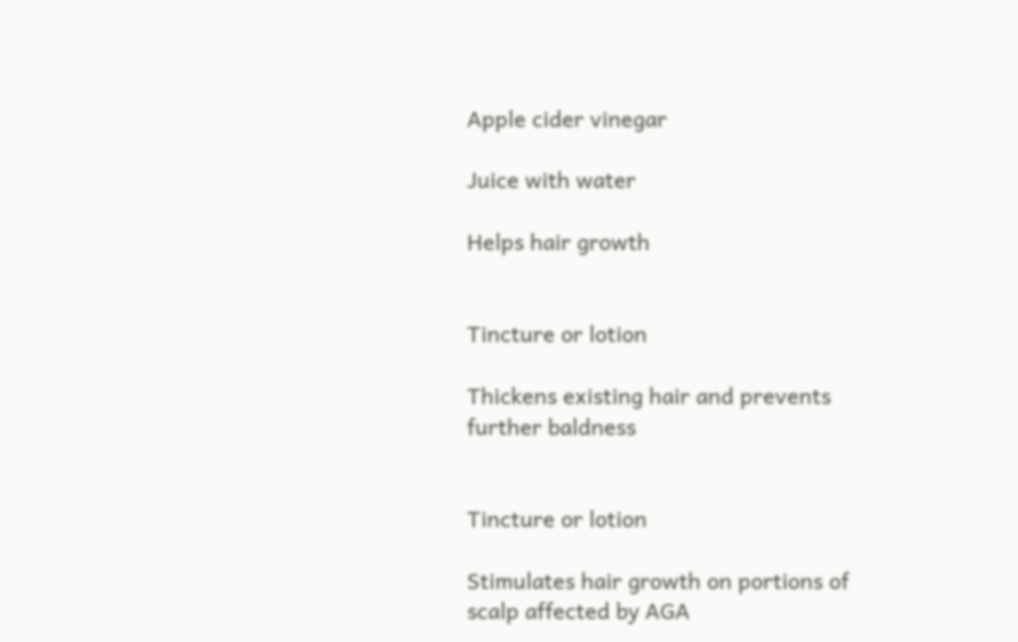Apple cider vinegar

Juice with water

Helps hair growth


Tincture or lotion

Thickens existing hair and prevents further baldness


Tincture or lotion

Stimulates hair growth on portions of scalp affected by AGA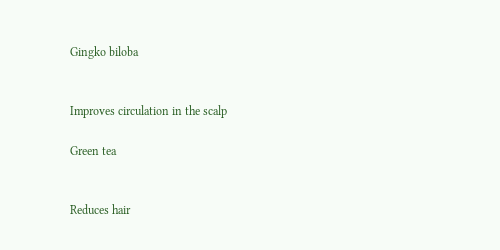Gingko biloba


Improves circulation in the scalp

Green tea


Reduces hair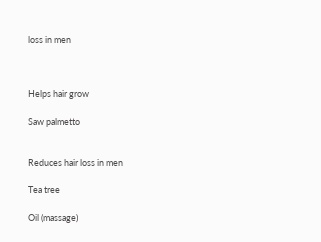loss in men



Helps hair grow

Saw palmetto


Reduces hair loss in men

Tea tree

Oil (massage)